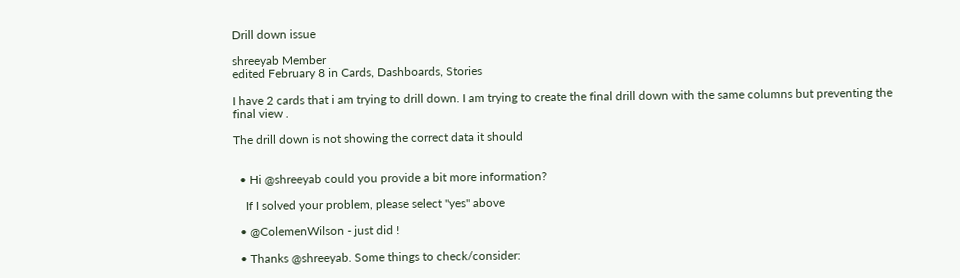Drill down issue

shreeyab Member
edited February 8 in Cards, Dashboards, Stories

I have 2 cards that i am trying to drill down. I am trying to create the final drill down with the same columns but preventing the final view .

The drill down is not showing the correct data it should


  • Hi @shreeyab could you provide a bit more information?

    If I solved your problem, please select "yes" above

  • @ColemenWilson - just did !

  • Thanks @shreeyab. Some things to check/consider: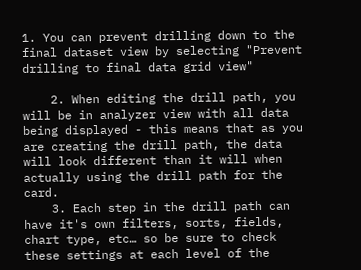1. You can prevent drilling down to the final dataset view by selecting "Prevent drilling to final data grid view"

    2. When editing the drill path, you will be in analyzer view with all data being displayed - this means that as you are creating the drill path, the data will look different than it will when actually using the drill path for the card.
    3. Each step in the drill path can have it's own filters, sorts, fields, chart type, etc… so be sure to check these settings at each level of the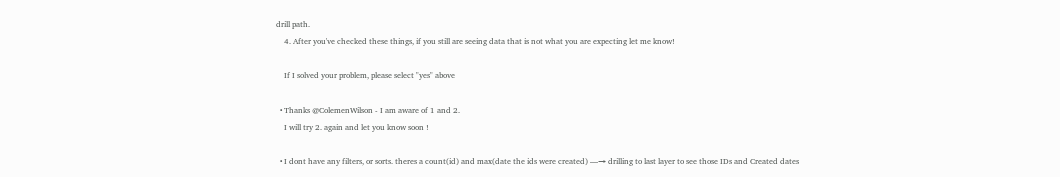drill path.
    4. After you've checked these things, if you still are seeing data that is not what you are expecting let me know!

    If I solved your problem, please select "yes" above

  • Thanks @ColemenWilson - I am aware of 1 and 2.
    I will try 2. again and let you know soon !

  • I dont have any filters, or sorts. theres a count(id) and max(date the ids were created) —→ drilling to last layer to see those IDs and Created dates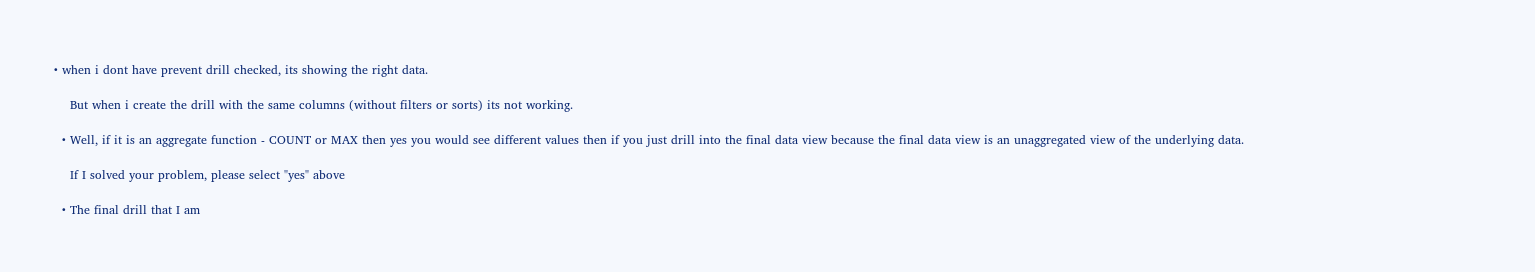• when i dont have prevent drill checked, its showing the right data.

    But when i create the drill with the same columns (without filters or sorts) its not working.

  • Well, if it is an aggregate function - COUNT or MAX then yes you would see different values then if you just drill into the final data view because the final data view is an unaggregated view of the underlying data.

    If I solved your problem, please select "yes" above

  • The final drill that I am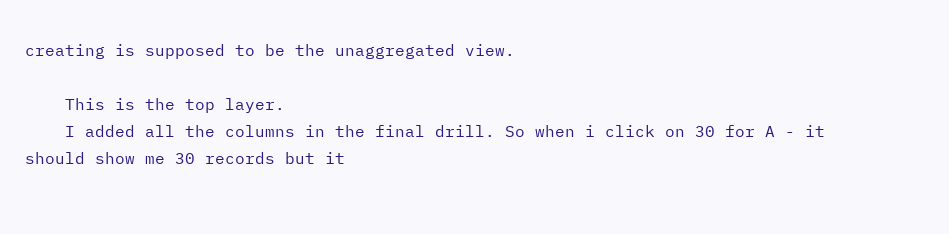creating is supposed to be the unaggregated view.

    This is the top layer.
    I added all the columns in the final drill. So when i click on 30 for A - it should show me 30 records but it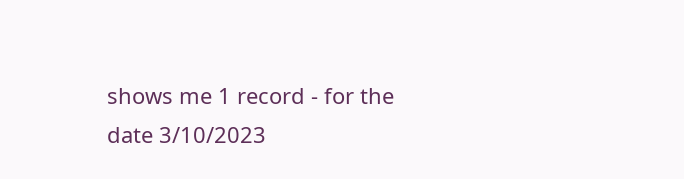shows me 1 record - for the date 3/10/2023